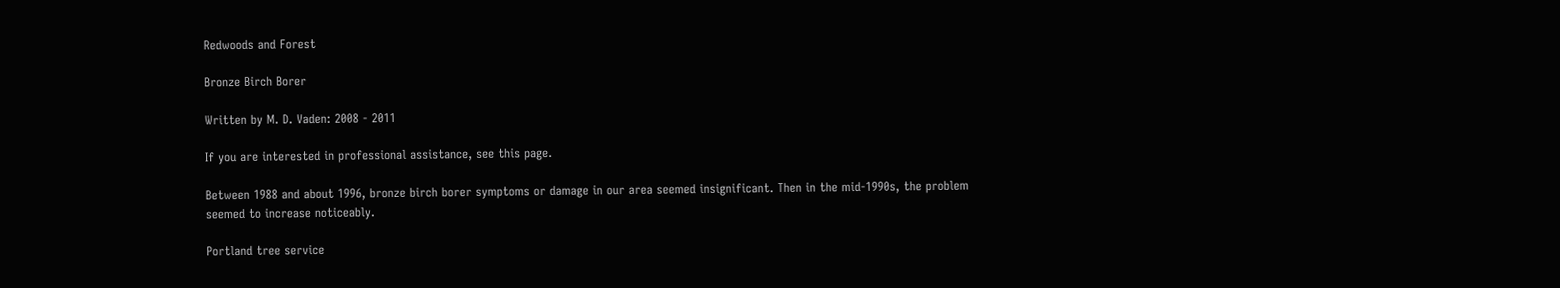Redwoods and Forest

Bronze Birch Borer

Written by M. D. Vaden: 2008 - 2011

If you are interested in professional assistance, see this page.

Between 1988 and about 1996, bronze birch borer symptoms or damage in our area seemed insignificant. Then in the mid-1990s, the problem seemed to increase noticeably.

Portland tree service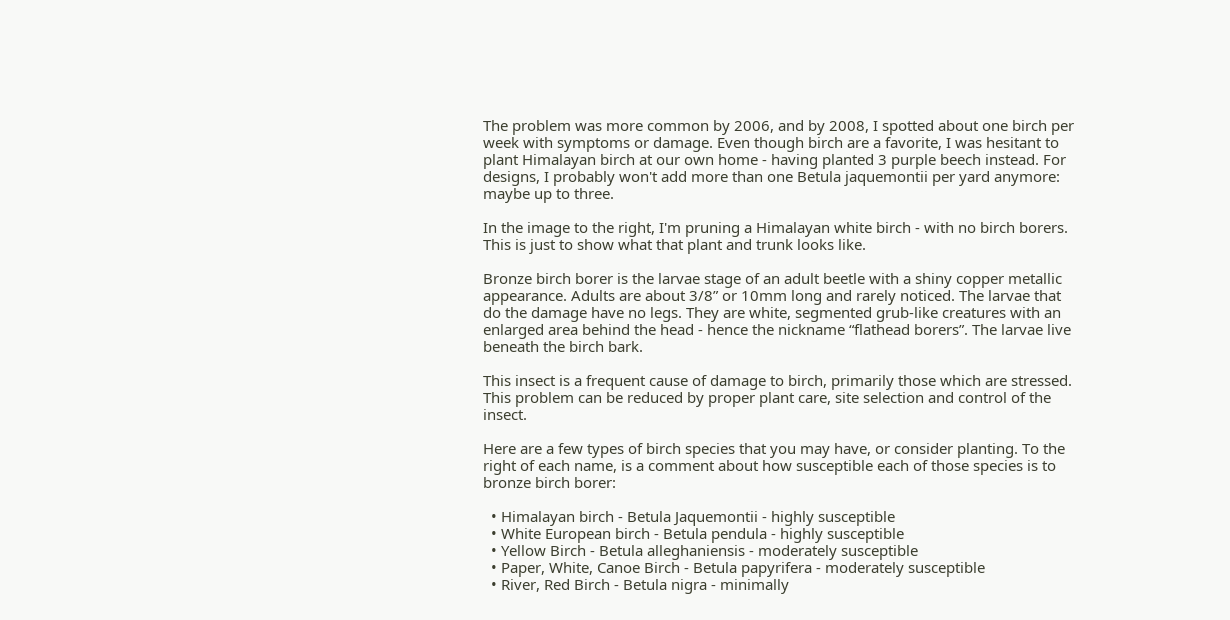The problem was more common by 2006, and by 2008, I spotted about one birch per week with symptoms or damage. Even though birch are a favorite, I was hesitant to plant Himalayan birch at our own home - having planted 3 purple beech instead. For designs, I probably won't add more than one Betula jaquemontii per yard anymore: maybe up to three.

In the image to the right, I'm pruning a Himalayan white birch - with no birch borers. This is just to show what that plant and trunk looks like.

Bronze birch borer is the larvae stage of an adult beetle with a shiny copper metallic appearance. Adults are about 3/8” or 10mm long and rarely noticed. The larvae that do the damage have no legs. They are white, segmented grub-like creatures with an enlarged area behind the head - hence the nickname “flathead borers”. The larvae live beneath the birch bark.

This insect is a frequent cause of damage to birch, primarily those which are stressed. This problem can be reduced by proper plant care, site selection and control of the insect.

Here are a few types of birch species that you may have, or consider planting. To the right of each name, is a comment about how susceptible each of those species is to bronze birch borer:

  • Himalayan birch - Betula Jaquemontii - highly susceptible
  • White European birch - Betula pendula - highly susceptible
  • Yellow Birch - Betula alleghaniensis - moderately susceptible
  • Paper, White, Canoe Birch - Betula papyrifera - moderately susceptible
  • River, Red Birch - Betula nigra - minimally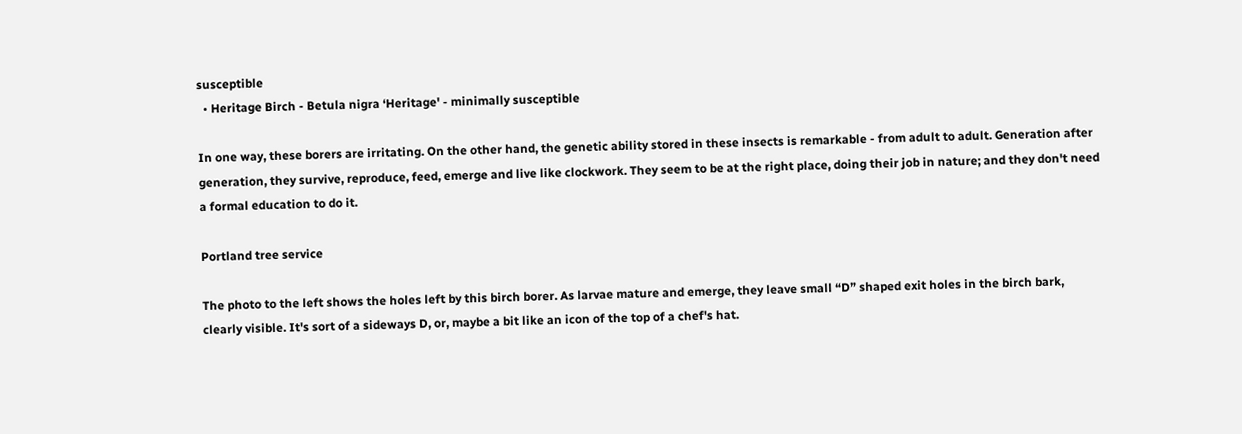susceptible
  • Heritage Birch - Betula nigra ‘Heritage' - minimally susceptible

In one way, these borers are irritating. On the other hand, the genetic ability stored in these insects is remarkable - from adult to adult. Generation after generation, they survive, reproduce, feed, emerge and live like clockwork. They seem to be at the right place, doing their job in nature; and they don't need a formal education to do it.

Portland tree service

The photo to the left shows the holes left by this birch borer. As larvae mature and emerge, they leave small “D” shaped exit holes in the birch bark, clearly visible. It's sort of a sideways D, or, maybe a bit like an icon of the top of a chef's hat.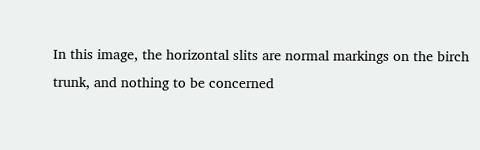In this image, the horizontal slits are normal markings on the birch trunk, and nothing to be concerned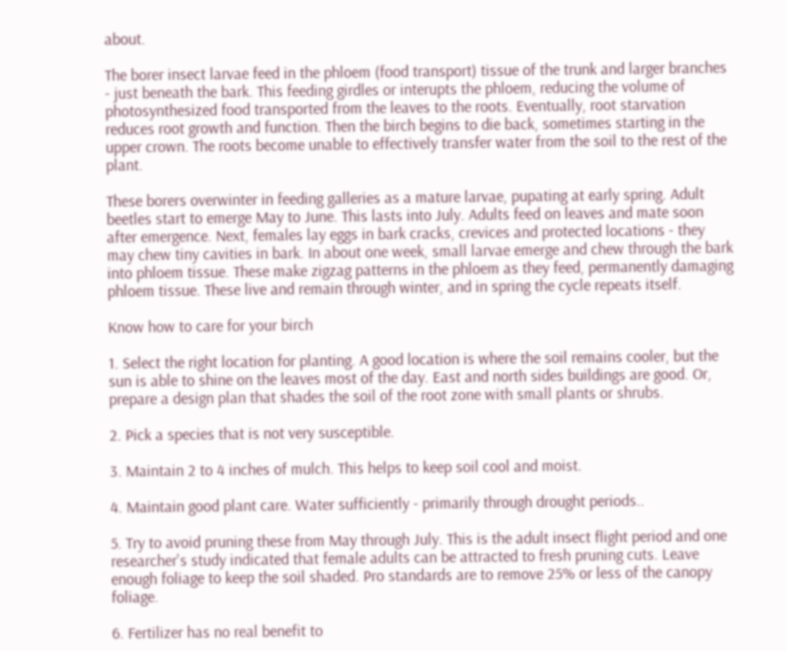about.

The borer insect larvae feed in the phloem (food transport) tissue of the trunk and larger branches - just beneath the bark. This feeding girdles or interupts the phloem, reducing the volume of photosynthesized food transported from the leaves to the roots. Eventually, root starvation reduces root growth and function. Then the birch begins to die back, sometimes starting in the upper crown. The roots become unable to effectively transfer water from the soil to the rest of the plant.

These borers overwinter in feeding galleries as a mature larvae, pupating at early spring. Adult beetles start to emerge May to June. This lasts into July. Adults feed on leaves and mate soon after emergence. Next, females lay eggs in bark cracks, crevices and protected locations - they may chew tiny cavities in bark. In about one week, small larvae emerge and chew through the bark into phloem tissue. These make zigzag patterns in the phloem as they feed, permanently damaging phloem tissue. These live and remain through winter, and in spring the cycle repeats itself.

Know how to care for your birch

1. Select the right location for planting. A good location is where the soil remains cooler, but the sun is able to shine on the leaves most of the day. East and north sides buildings are good. Or, prepare a design plan that shades the soil of the root zone with small plants or shrubs.

2. Pick a species that is not very susceptible.

3. Maintain 2 to 4 inches of mulch. This helps to keep soil cool and moist.

4. Maintain good plant care. Water sufficiently - primarily through drought periods..

5. Try to avoid pruning these from May through July. This is the adult insect flight period and one researcher's study indicated that female adults can be attracted to fresh pruning cuts. Leave enough foliage to keep the soil shaded. Pro standards are to remove 25% or less of the canopy foliage.

6. Fertilizer has no real benefit to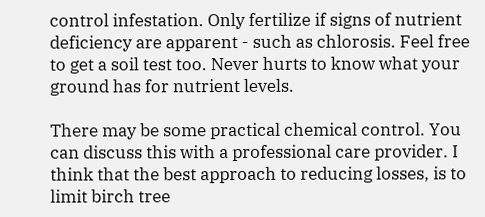control infestation. Only fertilize if signs of nutrient deficiency are apparent - such as chlorosis. Feel free to get a soil test too. Never hurts to know what your ground has for nutrient levels.

There may be some practical chemical control. You can discuss this with a professional care provider. I think that the best approach to reducing losses, is to limit birch tree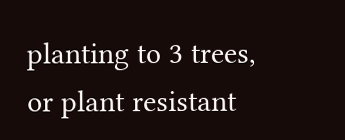planting to 3 trees, or plant resistant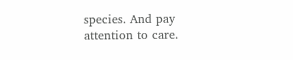species. And pay attention to care.